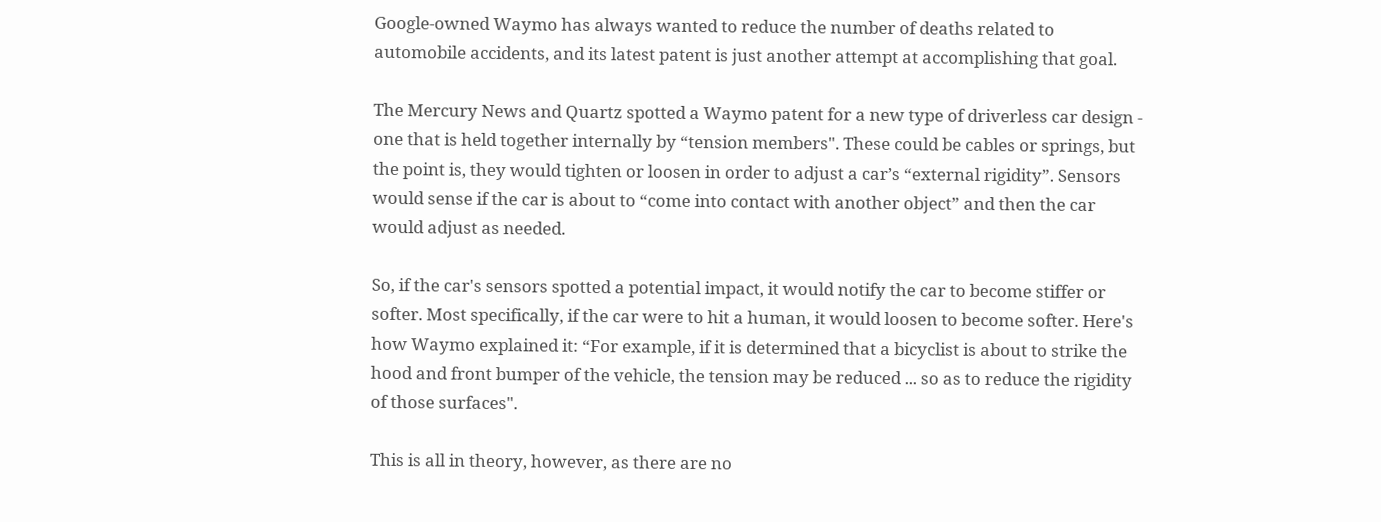Google-owned Waymo has always wanted to reduce the number of deaths related to automobile accidents, and its latest patent is just another attempt at accomplishing that goal.

The Mercury News and Quartz spotted a Waymo patent for a new type of driverless car design - one that is held together internally by “tension members". These could be cables or springs, but the point is, they would tighten or loosen in order to adjust a car’s “external rigidity”. Sensors would sense if the car is about to “come into contact with another object” and then the car would adjust as needed.

So, if the car's sensors spotted a potential impact, it would notify the car to become stiffer or softer. Most specifically, if the car were to hit a human, it would loosen to become softer. Here's how Waymo explained it: “For example, if it is determined that a bicyclist is about to strike the hood and front bumper of the vehicle, the tension may be reduced ... so as to reduce the rigidity of those surfaces".

This is all in theory, however, as there are no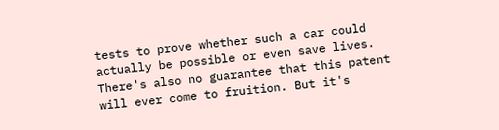tests to prove whether such a car could actually be possible or even save lives. There's also no guarantee that this patent will ever come to fruition. But it's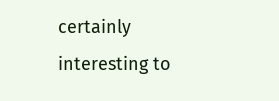certainly interesting to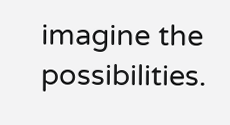imagine the possibilities.